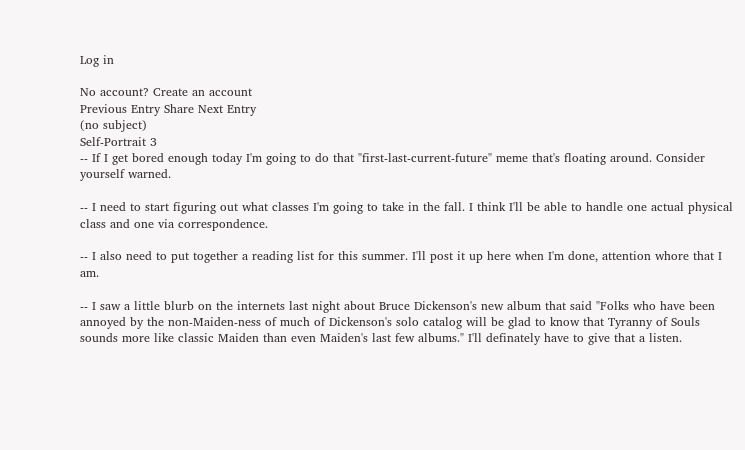Log in

No account? Create an account
Previous Entry Share Next Entry
(no subject)
Self-Portrait 3
-- If I get bored enough today I'm going to do that "first-last-current-future" meme that's floating around. Consider yourself warned.

-- I need to start figuring out what classes I'm going to take in the fall. I think I'll be able to handle one actual physical class and one via correspondence.

-- I also need to put together a reading list for this summer. I'll post it up here when I'm done, attention whore that I am.

-- I saw a little blurb on the internets last night about Bruce Dickenson's new album that said "Folks who have been annoyed by the non-Maiden-ness of much of Dickenson's solo catalog will be glad to know that Tyranny of Souls sounds more like classic Maiden than even Maiden's last few albums." I'll definately have to give that a listen.